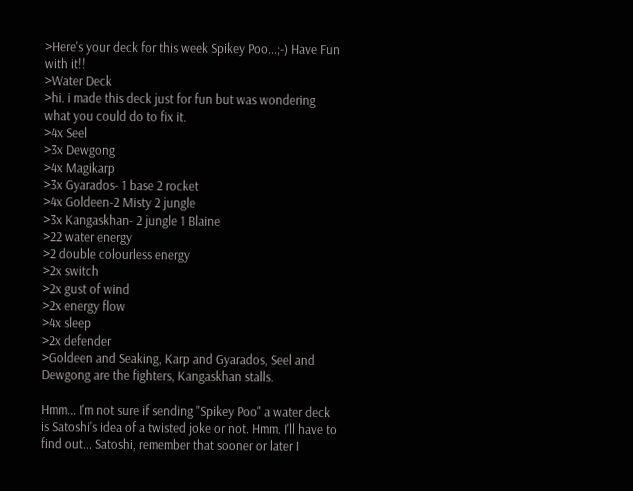>Here's your deck for this week Spikey Poo...;-) Have Fun with it!!
>Water Deck
>hi. i made this deck just for fun but was wondering what you could do to fix it.
>4x Seel
>3x Dewgong
>4x Magikarp
>3x Gyarados- 1 base 2 rocket
>4x Goldeen-2 Misty 2 jungle
>3x Kangaskhan- 2 jungle 1 Blaine
>22 water energy
>2 double colourless energy
>2x switch
>2x gust of wind
>2x energy flow
>4x sleep
>2x defender
>Goldeen and Seaking, Karp and Gyarados, Seel and Dewgong are the fighters, Kangaskhan stalls.

Hmm... I'm not sure if sending "Spikey Poo" a water deck is Satoshi's idea of a twisted joke or not. Hmm. I'll have to find out... Satoshi, remember that sooner or later I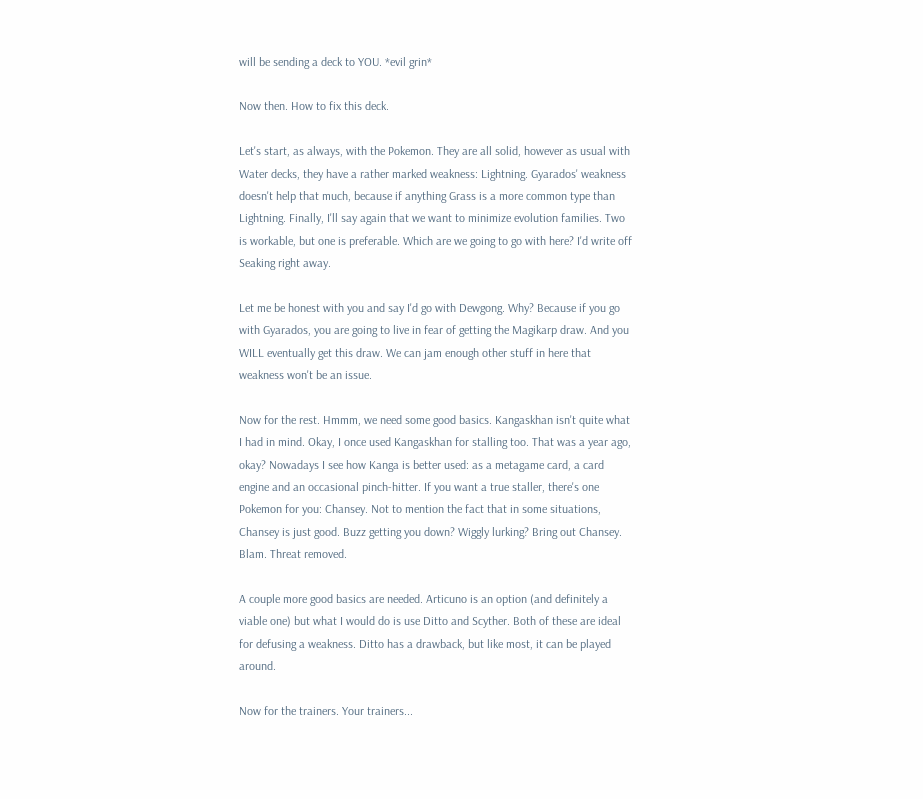will be sending a deck to YOU. *evil grin*

Now then. How to fix this deck.

Let's start, as always, with the Pokemon. They are all solid, however as usual with Water decks, they have a rather marked weakness: Lightning. Gyarados' weakness doesn't help that much, because if anything Grass is a more common type than Lightning. Finally, I'll say again that we want to minimize evolution families. Two is workable, but one is preferable. Which are we going to go with here? I'd write off Seaking right away.

Let me be honest with you and say I'd go with Dewgong. Why? Because if you go with Gyarados, you are going to live in fear of getting the Magikarp draw. And you WILL eventually get this draw. We can jam enough other stuff in here that weakness won't be an issue.

Now for the rest. Hmmm, we need some good basics. Kangaskhan isn't quite what I had in mind. Okay, I once used Kangaskhan for stalling too. That was a year ago, okay? Nowadays I see how Kanga is better used: as a metagame card, a card engine and an occasional pinch-hitter. If you want a true staller, there's one Pokemon for you: Chansey. Not to mention the fact that in some situations, Chansey is just good. Buzz getting you down? Wiggly lurking? Bring out Chansey. Blam. Threat removed.

A couple more good basics are needed. Articuno is an option (and definitely a viable one) but what I would do is use Ditto and Scyther. Both of these are ideal for defusing a weakness. Ditto has a drawback, but like most, it can be played around.

Now for the trainers. Your trainers...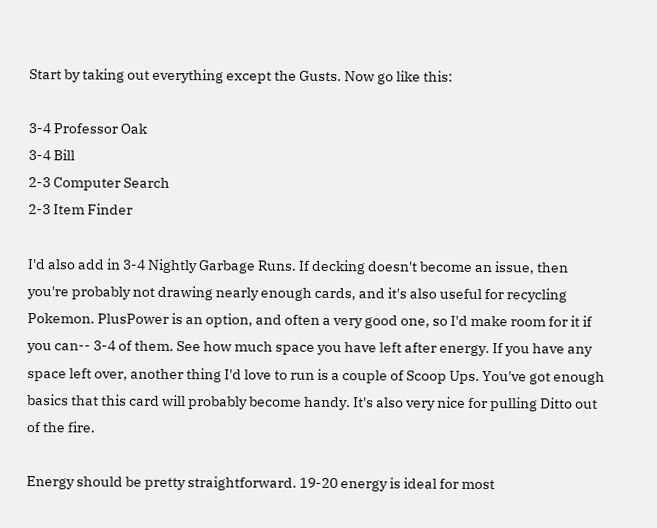Start by taking out everything except the Gusts. Now go like this:

3-4 Professor Oak
3-4 Bill
2-3 Computer Search
2-3 Item Finder

I'd also add in 3-4 Nightly Garbage Runs. If decking doesn't become an issue, then you're probably not drawing nearly enough cards, and it's also useful for recycling Pokemon. PlusPower is an option, and often a very good one, so I'd make room for it if you can-- 3-4 of them. See how much space you have left after energy. If you have any space left over, another thing I'd love to run is a couple of Scoop Ups. You've got enough basics that this card will probably become handy. It's also very nice for pulling Ditto out of the fire.

Energy should be pretty straightforward. 19-20 energy is ideal for most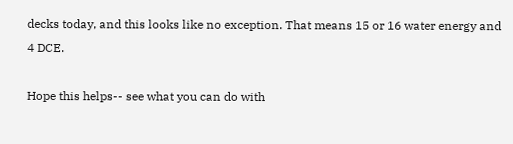decks today, and this looks like no exception. That means 15 or 16 water energy and 4 DCE.

Hope this helps-- see what you can do with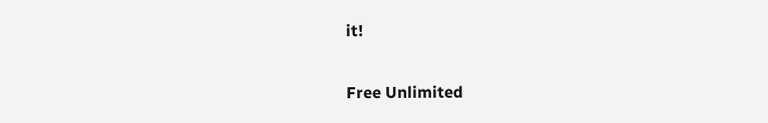it!


Free Unlimited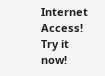Internet Access! Try it now!